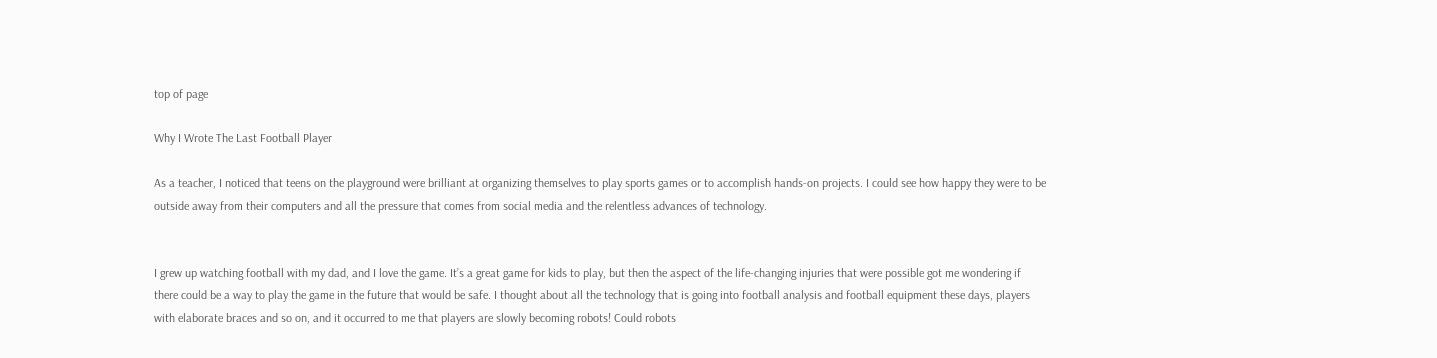top of page

Why I Wrote The Last Football Player

As a teacher, I noticed that teens on the playground were brilliant at organizing themselves to play sports games or to accomplish hands-on projects. I could see how happy they were to be outside away from their computers and all the pressure that comes from social media and the relentless advances of technology.


I grew up watching football with my dad, and I love the game. It’s a great game for kids to play, but then the aspect of the life-changing injuries that were possible got me wondering if there could be a way to play the game in the future that would be safe. I thought about all the technology that is going into football analysis and football equipment these days, players with elaborate braces and so on, and it occurred to me that players are slowly becoming robots! Could robots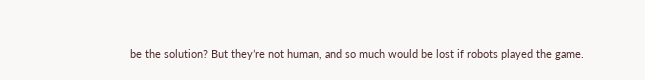be the solution? But they’re not human, and so much would be lost if robots played the game.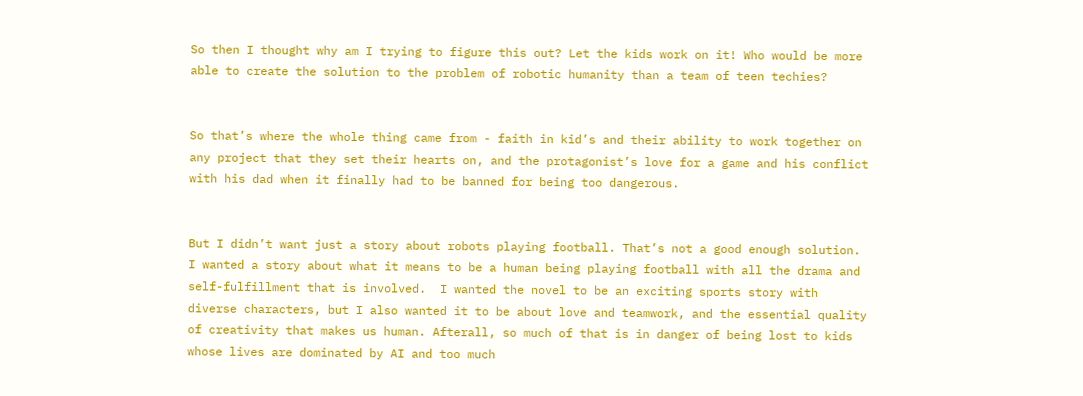So then I thought why am I trying to figure this out? Let the kids work on it! Who would be more able to create the solution to the problem of robotic humanity than a team of teen techies?


So that’s where the whole thing came from - faith in kid’s and their ability to work together on any project that they set their hearts on, and the protagonist’s love for a game and his conflict with his dad when it finally had to be banned for being too dangerous.


But I didn’t want just a story about robots playing football. That’s not a good enough solution. I wanted a story about what it means to be a human being playing football with all the drama and self-fulfillment that is involved.  I wanted the novel to be an exciting sports story with diverse characters, but I also wanted it to be about love and teamwork, and the essential quality of creativity that makes us human. Afterall, so much of that is in danger of being lost to kids whose lives are dominated by AI and too much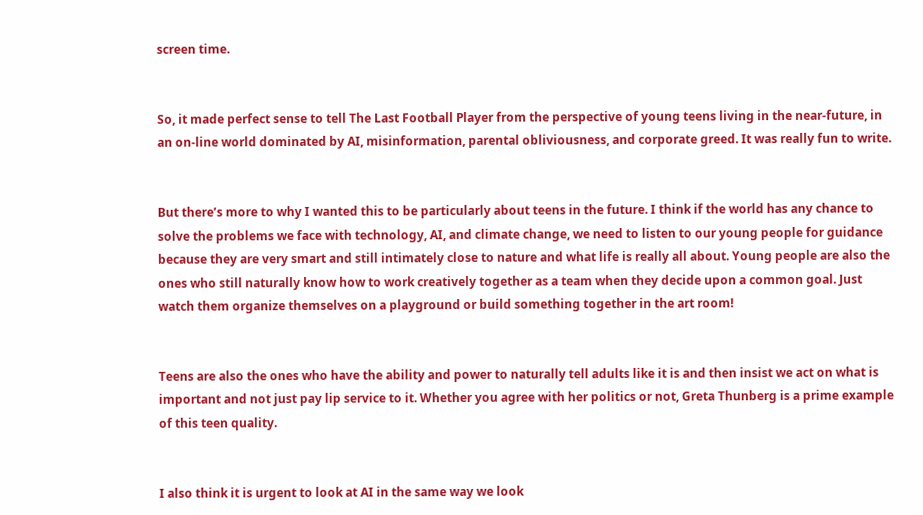screen time.


So, it made perfect sense to tell The Last Football Player from the perspective of young teens living in the near-future, in an on-line world dominated by AI, misinformation, parental obliviousness, and corporate greed. It was really fun to write.


But there’s more to why I wanted this to be particularly about teens in the future. I think if the world has any chance to solve the problems we face with technology, AI, and climate change, we need to listen to our young people for guidance because they are very smart and still intimately close to nature and what life is really all about. Young people are also the ones who still naturally know how to work creatively together as a team when they decide upon a common goal. Just watch them organize themselves on a playground or build something together in the art room!


Teens are also the ones who have the ability and power to naturally tell adults like it is and then insist we act on what is important and not just pay lip service to it. Whether you agree with her politics or not, Greta Thunberg is a prime example of this teen quality.


I also think it is urgent to look at AI in the same way we look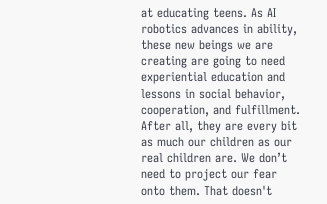at educating teens. As AI robotics advances in ability, these new beings we are creating are going to need experiential education and lessons in social behavior, cooperation, and fulfillment. After all, they are every bit as much our children as our real children are. We don’t need to project our fear onto them. That doesn't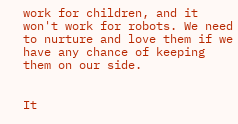work for children, and it won't work for robots. We need to nurture and love them if we have any chance of keeping them on our side.


It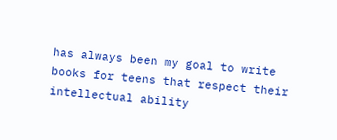has always been my goal to write books for teens that respect their intellectual ability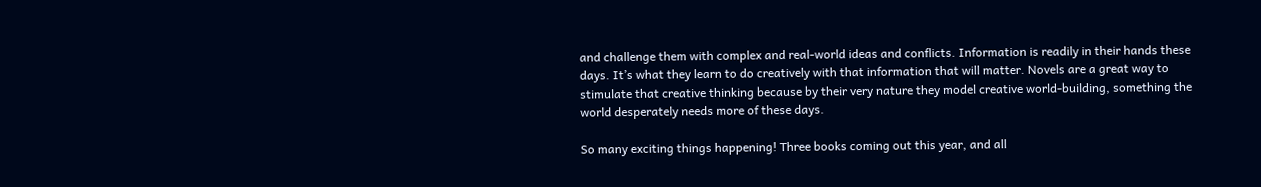and challenge them with complex and real-world ideas and conflicts. Information is readily in their hands these days. It’s what they learn to do creatively with that information that will matter. Novels are a great way to stimulate that creative thinking because by their very nature they model creative world-building, something the world desperately needs more of these days.

So many exciting things happening! Three books coming out this year, and all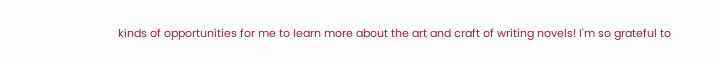kinds of opportunities for me to learn more about the art and craft of writing novels! I'm so grateful to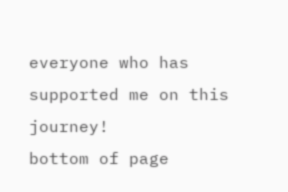everyone who has supported me on this journey!
bottom of page